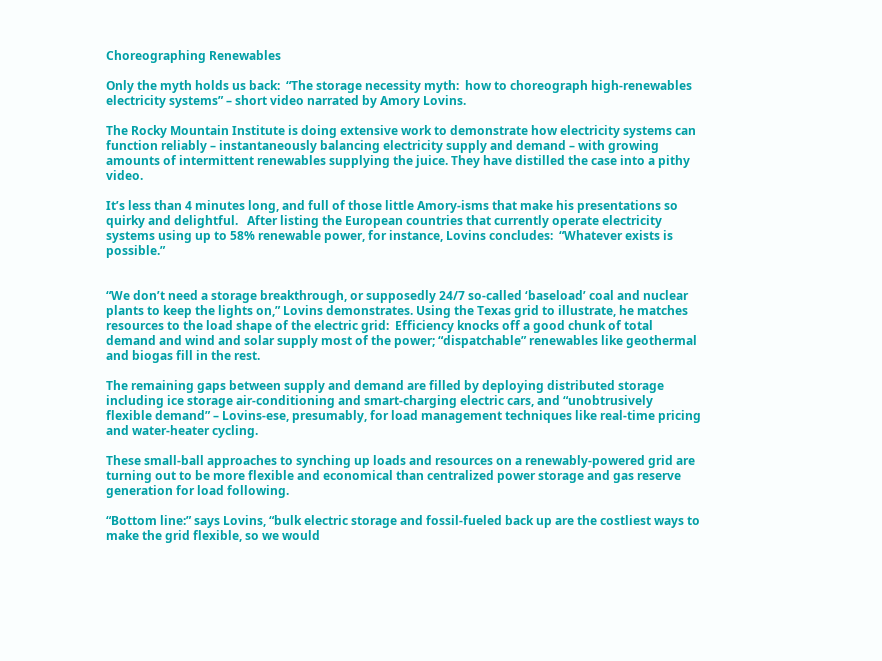Choreographing Renewables

Only the myth holds us back:  “The storage necessity myth:  how to choreograph high-renewables electricity systems” – short video narrated by Amory Lovins.

The Rocky Mountain Institute is doing extensive work to demonstrate how electricity systems can function reliably – instantaneously balancing electricity supply and demand – with growing amounts of intermittent renewables supplying the juice. They have distilled the case into a pithy video.

It’s less than 4 minutes long, and full of those little Amory-isms that make his presentations so quirky and delightful.   After listing the European countries that currently operate electricity systems using up to 58% renewable power, for instance, Lovins concludes:  “Whatever exists is possible.”


“We don’t need a storage breakthrough, or supposedly 24/7 so-called ‘baseload’ coal and nuclear plants to keep the lights on,” Lovins demonstrates. Using the Texas grid to illustrate, he matches resources to the load shape of the electric grid:  Efficiency knocks off a good chunk of total demand and wind and solar supply most of the power; “dispatchable” renewables like geothermal and biogas fill in the rest.

The remaining gaps between supply and demand are filled by deploying distributed storage including ice storage air-conditioning and smart-charging electric cars, and “unobtrusively flexible demand” – Lovins-ese, presumably, for load management techniques like real-time pricing and water-heater cycling.

These small-ball approaches to synching up loads and resources on a renewably-powered grid are turning out to be more flexible and economical than centralized power storage and gas reserve generation for load following.

“Bottom line:” says Lovins, “bulk electric storage and fossil-fueled back up are the costliest ways to make the grid flexible, so we would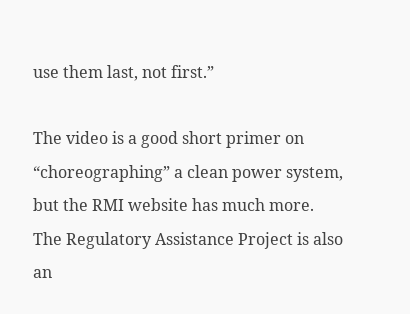use them last, not first.”

The video is a good short primer on “choreographing” a clean power system, but the RMI website has much more.  The Regulatory Assistance Project is also an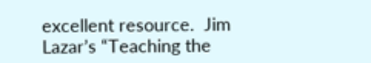excellent resource.  Jim Lazar’s “Teaching the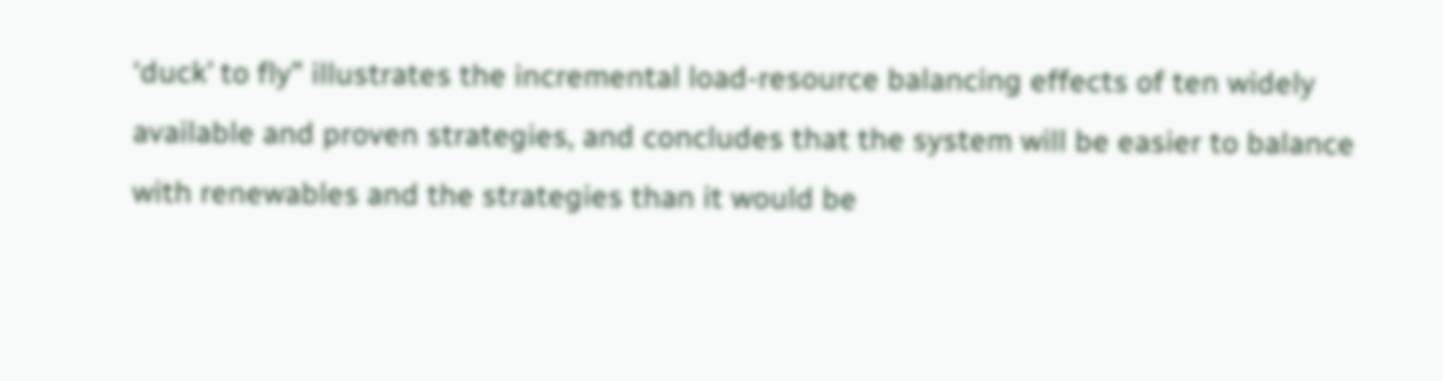‘duck’ to fly” illustrates the incremental load-resource balancing effects of ten widely available and proven strategies, and concludes that the system will be easier to balance with renewables and the strategies than it would be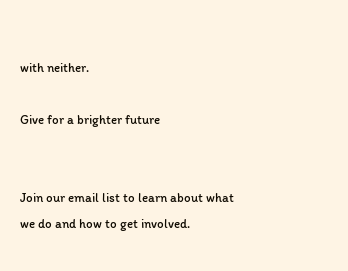with neither.

Give for a brighter future


Join our email list to learn about what we do and how to get involved.